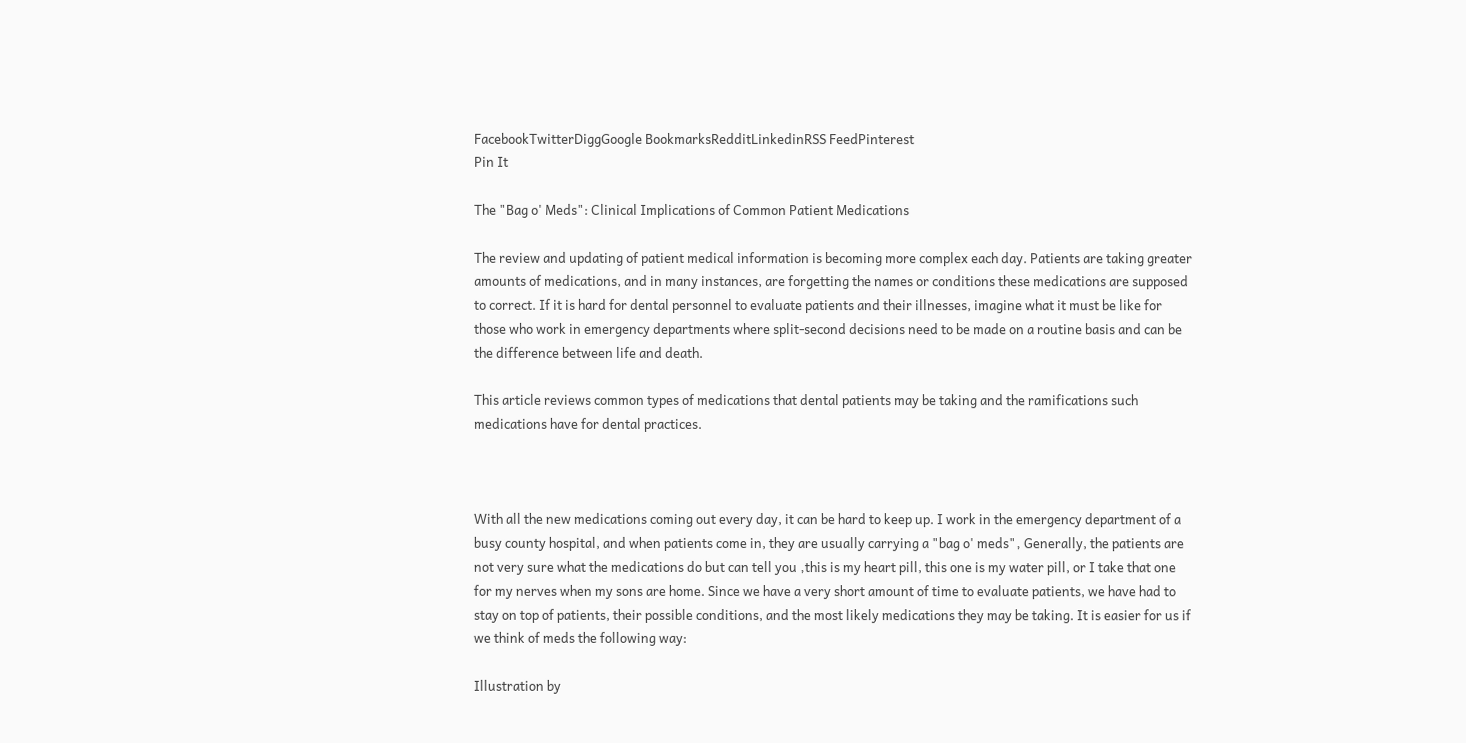FacebookTwitterDiggGoogle BookmarksRedditLinkedinRSS FeedPinterest
Pin It

The "Bag o' Meds": Clinical Implications of Common Patient Medications

The review and updating of patient medical information is becoming more complex each day. Patients are taking greater amounts of medications, and in many instances, are forgetting the names or conditions these medications are supposed to correct. If it is hard for dental personnel to evaluate patients and their illnesses, imagine what it must be like for those who work in emergency departments where split-second decisions need to be made on a routine basis and can be the difference between life and death.

This article reviews common types of medications that dental patients may be taking and the ramifications such medications have for dental practices.



With all the new medications coming out every day, it can be hard to keep up. I work in the emergency department of a busy county hospital, and when patients come in, they are usually carrying a "bag o' meds"‚ Generally, the patients are not very sure what the medications do but can tell you ‚this is my heart pill, this one is my water pill, or I take that one for my nerves when my sons are home. Since we have a very short amount of time to evaluate patients, we have had to stay on top of patients, their possible conditions, and the most likely medications they may be taking. It is easier for us if we think of meds the following way:

Illustration by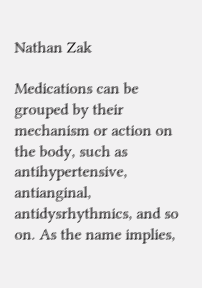Nathan Zak

Medications can be grouped by their mechanism or action on the body, such as antihypertensive, antianginal, antidysrhythmics, and so on. As the name implies,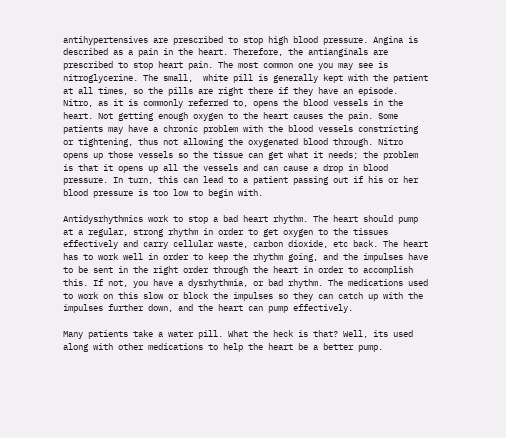antihypertensives are prescribed to stop high blood pressure. Angina is described as a pain in the heart. Therefore, the antianginals are prescribed to stop heart pain. The most common one you may see is nitroglycerine. The small,  white pill is generally kept with the patient at all times, so the pills are right there if they have an episode. Nitro, as it is commonly referred to, opens the blood vessels in the heart. Not getting enough oxygen to the heart causes the pain. Some patients may have a chronic problem with the blood vessels constricting or tightening, thus not allowing the oxygenated blood through. Nitro opens up those vessels so the tissue can get what it needs; the problem is that it opens up all the vessels and can cause a drop in blood pressure. In turn, this can lead to a patient passing out if his or her blood pressure is too low to begin with.

Antidysrhythmics work to stop a bad heart rhythm. The heart should pump at a regular, strong rhythm in order to get oxygen to the tissues effectively and carry cellular waste, carbon dioxide, etc back. The heart has to work well in order to keep the rhythm going, and the impulses have to be sent in the right order through the heart in order to accomplish this. If not, you have a dysrhythmia, or bad rhythm. The medications used to work on this slow or block the impulses so they can catch up with the impulses further down, and the heart can pump effectively.

Many patients take a water pill. What the heck is that? Well, its used along with other medications to help the heart be a better pump.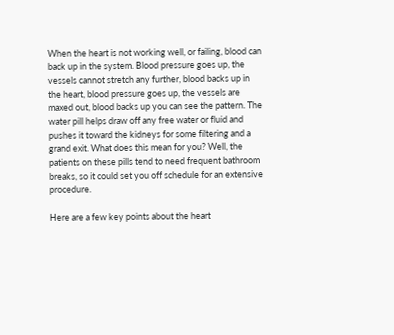When the heart is not working well, or failing, blood can back up in the system. Blood pressure goes up, the vessels cannot stretch any further, blood backs up in the heart, blood pressure goes up, the vessels are maxed out, blood backs up you can see the pattern. The water pill helps draw off any free water or fluid and pushes it toward the kidneys for some filtering and a grand exit. What does this mean for you? Well, the patients on these pills tend to need frequent bathroom breaks, so it could set you off schedule for an extensive procedure.

Here are a few key points about the heart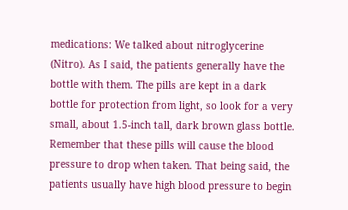medications: We talked about nitroglycerine (Nitro). As I said, the patients generally have the bottle with them. The pills are kept in a dark bottle for protection from light, so look for a very small, about 1.5-inch tall, dark brown glass bottle. Remember that these pills will cause the blood pressure to drop when taken. That being said, the patients usually have high blood pressure to begin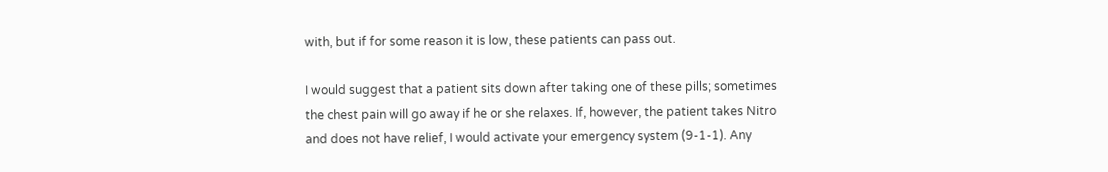with, but if for some reason it is low, these patients can pass out.

I would suggest that a patient sits down after taking one of these pills; sometimes the chest pain will go away if he or she relaxes. If, however, the patient takes Nitro and does not have relief, I would activate your emergency system (9-1-1). Any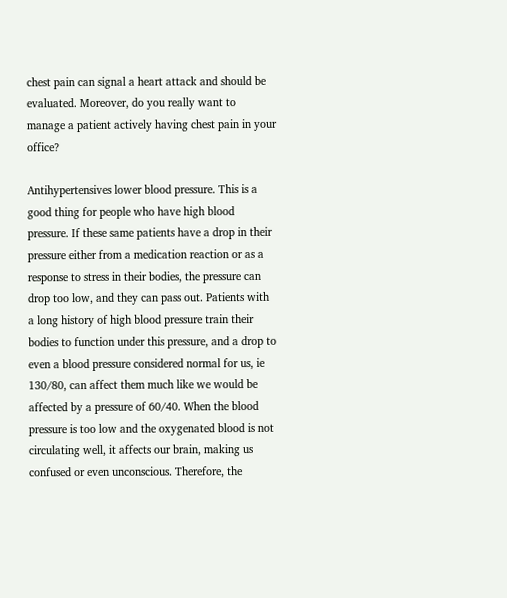chest pain can signal a heart attack and should be evaluated. Moreover, do you really want to manage a patient actively having chest pain in your office?

Antihypertensives lower blood pressure. This is a good thing for people who have high blood pressure. If these same patients have a drop in their pressure either from a medication reaction or as a response to stress in their bodies, the pressure can drop too low, and they can pass out. Patients with a long history of high blood pressure train their bodies to function under this pressure, and a drop to even a blood pressure considered normal for us, ie 130/80, can affect them much like we would be affected by a pressure of 60/40. When the blood pressure is too low and the oxygenated blood is not circulating well, it affects our brain, making us confused or even unconscious. Therefore, the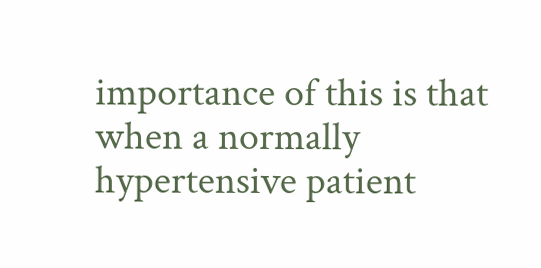importance of this is that when a normally hypertensive patient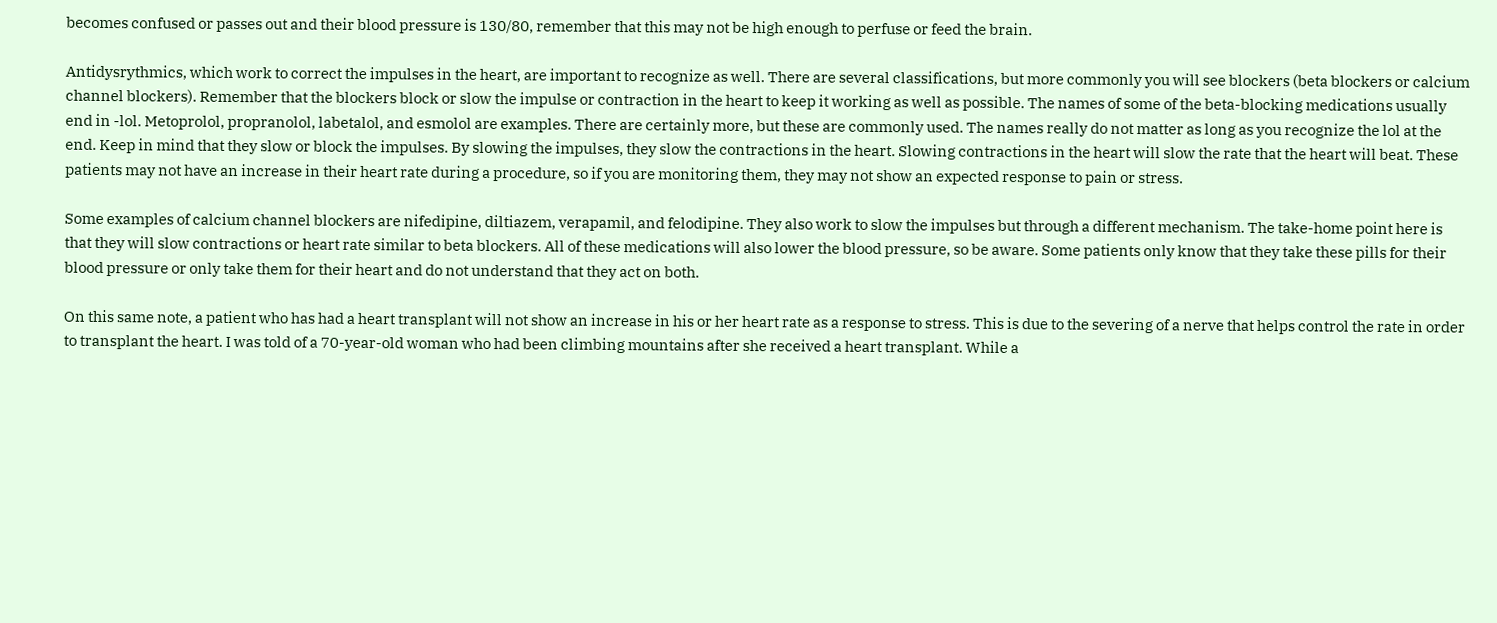becomes confused or passes out and their blood pressure is 130/80, remember that this may not be high enough to perfuse or feed the brain.

Antidysrythmics, which work to correct the impulses in the heart, are important to recognize as well. There are several classifications, but more commonly you will see blockers (beta blockers or calcium channel blockers). Remember that the blockers block or slow the impulse or contraction in the heart to keep it working as well as possible. The names of some of the beta-blocking medications usually end in -lol. Metoprolol, propranolol, labetalol, and esmolol are examples. There are certainly more, but these are commonly used. The names really do not matter as long as you recognize the lol at the end. Keep in mind that they slow or block the impulses. By slowing the impulses, they slow the contractions in the heart. Slowing contractions in the heart will slow the rate that the heart will beat. These patients may not have an increase in their heart rate during a procedure, so if you are monitoring them, they may not show an expected response to pain or stress.

Some examples of calcium channel blockers are nifedipine, diltiazem, verapamil, and felodipine. They also work to slow the impulses but through a different mechanism. The take-home point here is that they will slow contractions or heart rate similar to beta blockers. All of these medications will also lower the blood pressure, so be aware. Some patients only know that they take these pills for their blood pressure or only take them for their heart and do not understand that they act on both.

On this same note, a patient who has had a heart transplant will not show an increase in his or her heart rate as a response to stress. This is due to the severing of a nerve that helps control the rate in order to transplant the heart. I was told of a 70-year-old woman who had been climbing mountains after she received a heart transplant. While a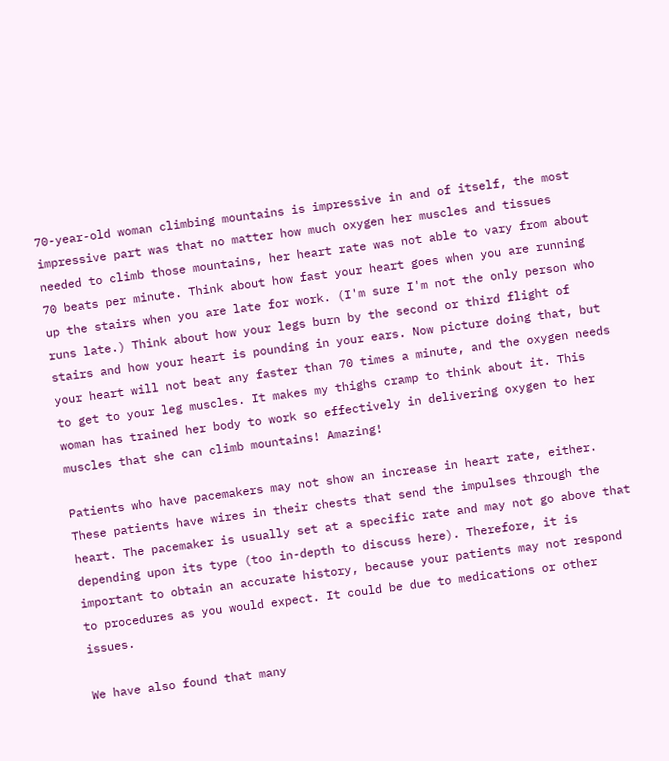70-year-old woman climbing mountains is impressive in and of itself, the most impressive part was that no matter how much oxygen her muscles and tissues needed to climb those mountains, her heart rate was not able to vary from about 70 beats per minute. Think about how fast your heart goes when you are running up the stairs when you are late for work. (I'm sure I'm not the only person who runs late.) Think about how your legs burn by the second or third flight of stairs and how your heart is pounding in your ears. Now picture doing that, but your heart will not beat any faster than 70 times a minute, and the oxygen needs to get to your leg muscles. It makes my thighs cramp to think about it. This woman has trained her body to work so effectively in delivering oxygen to her muscles that she can climb mountains! Amazing!

Patients who have pacemakers may not show an increase in heart rate, either. These patients have wires in their chests that send the impulses through the heart. The pacemaker is usually set at a specific rate and may not go above that depending upon its type (too in-depth to discuss here). Therefore, it is important to obtain an accurate history, because your patients may not respond to procedures as you would expect. It could be due to medications or other issues.

We have also found that many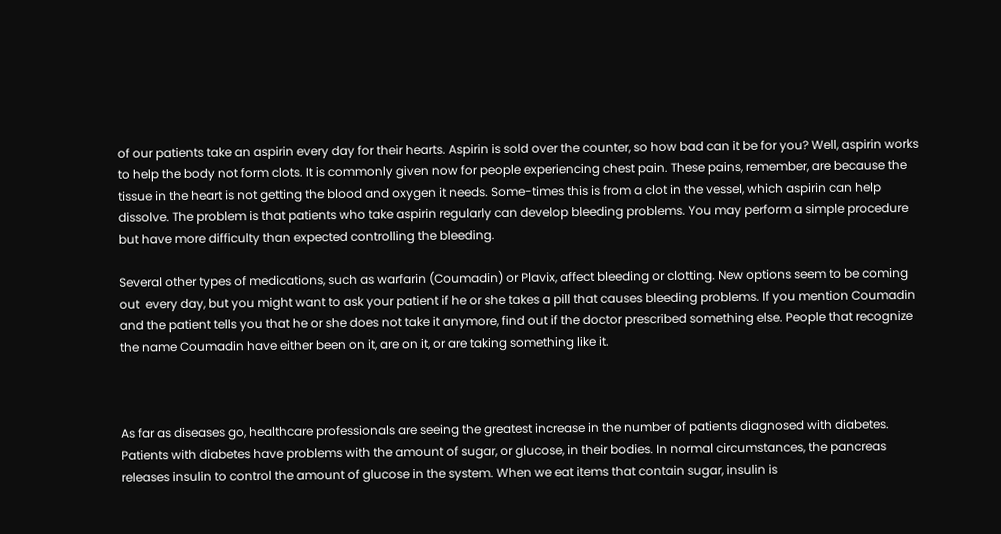of our patients take an aspirin every day for their hearts. Aspirin is sold over the counter, so how bad can it be for you? Well, aspirin works to help the body not form clots. It is commonly given now for people experiencing chest pain. These pains, remember, are because the tissue in the heart is not getting the blood and oxygen it needs. Some-times this is from a clot in the vessel, which aspirin can help dissolve. The problem is that patients who take aspirin regularly can develop bleeding problems. You may perform a simple procedure but have more difficulty than expected controlling the bleeding.

Several other types of medications, such as warfarin (Coumadin) or Plavix, affect bleeding or clotting. New options seem to be coming out  every day, but you might want to ask your patient if he or she takes a pill that causes bleeding problems. If you mention Coumadin and the patient tells you that he or she does not take it anymore, find out if the doctor prescribed something else. People that recognize the name Coumadin have either been on it, are on it, or are taking something like it.



As far as diseases go, healthcare professionals are seeing the greatest increase in the number of patients diagnosed with diabetes. Patients with diabetes have problems with the amount of sugar, or glucose, in their bodies. In normal circumstances, the pancreas releases insulin to control the amount of glucose in the system. When we eat items that contain sugar, insulin is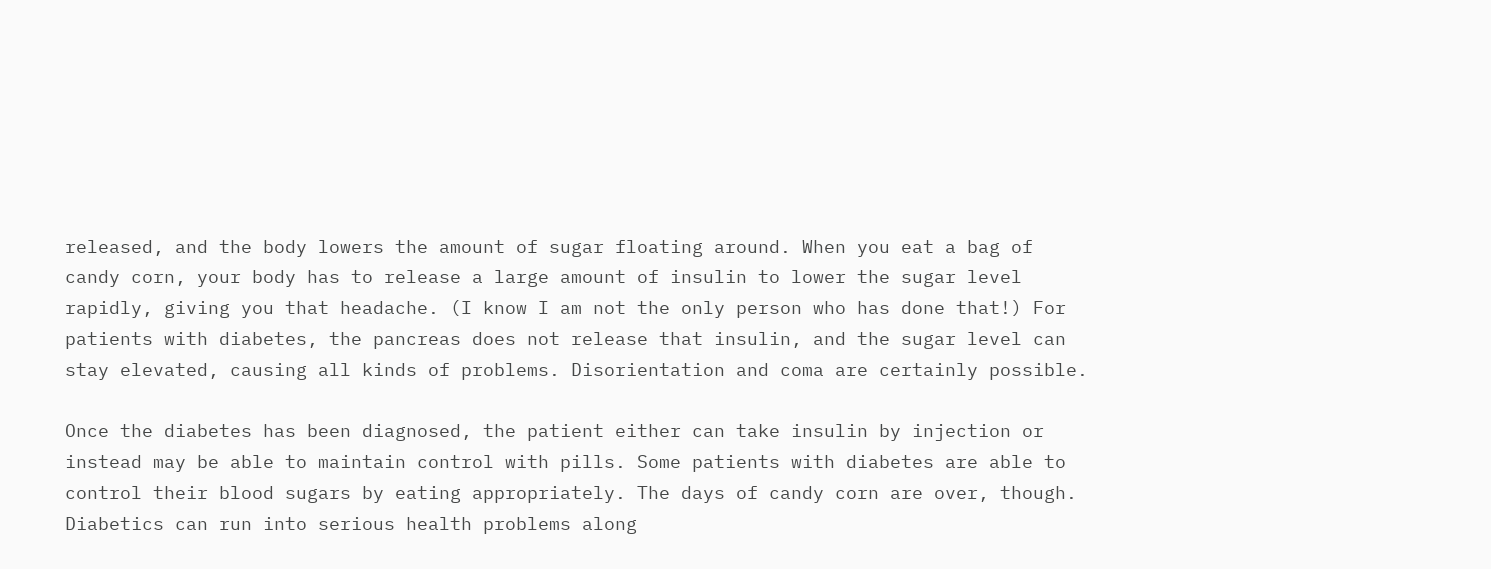released, and the body lowers the amount of sugar floating around. When you eat a bag of candy corn, your body has to release a large amount of insulin to lower the sugar level rapidly, giving you that headache. (I know I am not the only person who has done that!) For patients with diabetes, the pancreas does not release that insulin, and the sugar level can stay elevated, causing all kinds of problems. Disorientation and coma are certainly possible.

Once the diabetes has been diagnosed, the patient either can take insulin by injection or instead may be able to maintain control with pills. Some patients with diabetes are able to control their blood sugars by eating appropriately. The days of candy corn are over, though. Diabetics can run into serious health problems along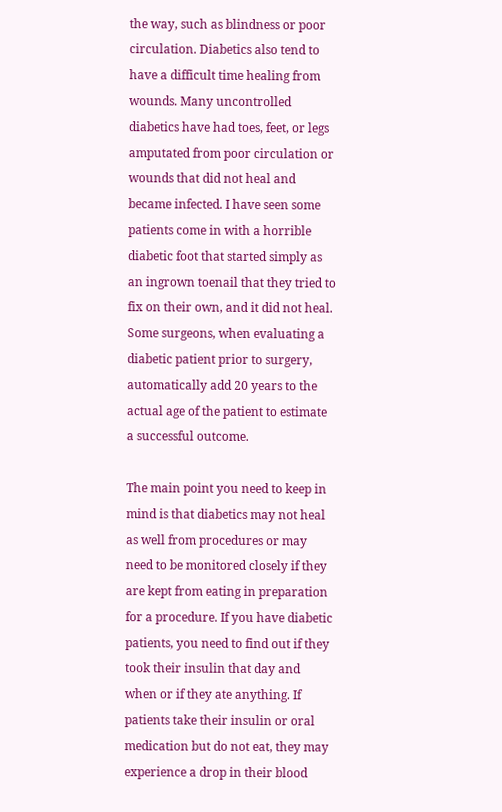the way, such as blindness or poor circulation. Diabetics also tend to have a difficult time healing from wounds. Many uncontrolled diabetics have had toes, feet, or legs amputated from poor circulation or wounds that did not heal and became infected. I have seen some patients come in with a horrible diabetic foot that started simply as an ingrown toenail that they tried to fix on their own, and it did not heal. Some surgeons, when evaluating a diabetic patient prior to surgery, automatically add 20 years to the actual age of the patient to estimate a successful outcome.

The main point you need to keep in mind is that diabetics may not heal as well from procedures or may need to be monitored closely if they are kept from eating in preparation for a procedure. If you have diabetic patients, you need to find out if they took their insulin that day and when or if they ate anything. If patients take their insulin or oral medication but do not eat, they may experience a drop in their blood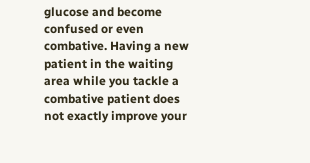glucose and become confused or even combative. Having a new patient in the waiting area while you tackle a combative patient does not exactly improve your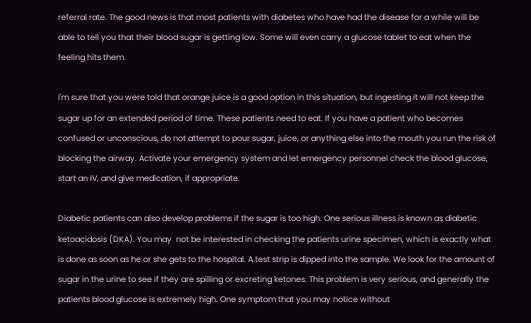referral rate. The good news is that most patients with diabetes who have had the disease for a while will be able to tell you that their blood sugar is getting low. Some will even carry a glucose tablet to eat when the feeling hits them.

I'm sure that you were told that orange juice is a good option in this situation, but ingesting it will not keep the sugar up for an extended period of time. These patients need to eat. If you have a patient who becomes confused or unconscious, do not attempt to pour sugar, juice, or anything else into the mouth you run the risk of blocking the airway. Activate your emergency system and let emergency personnel check the blood glucose, start an IV, and give medication, if appropriate.

Diabetic patients can also develop problems if the sugar is too high. One serious illness is known as diabetic ketoacidosis (DKA). You may  not be interested in checking the patients urine specimen, which is exactly what is done as soon as he or she gets to the hospital. A test strip is dipped into the sample. We look for the amount of sugar in the urine to see if they are spilling or excreting ketones. This problem is very serious, and generally the patients blood glucose is extremely high. One symptom that you may notice without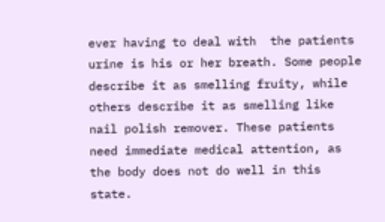ever having to deal with  the patients urine is his or her breath. Some people describe it as smelling fruity, while  others describe it as smelling like nail polish remover. These patients need immediate medical attention, as the body does not do well in this state.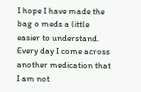I hope I have made the bag o meds a little easier to understand. Every day I come across another medication that I am not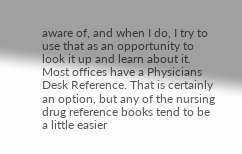aware of, and when I do, I try to use that as an opportunity to look it up and learn about it. Most offices have a Physicians Desk Reference. That is certainly an option, but any of the nursing drug reference books tend to be a little easier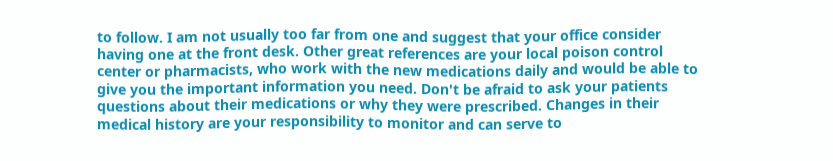to follow. I am not usually too far from one and suggest that your office consider having one at the front desk. Other great references are your local poison control center or pharmacists, who work with the new medications daily and would be able to give you the important information you need. Don't be afraid to ask your patients questions about their medications or why they were prescribed. Changes in their medical history are your responsibility to monitor and can serve to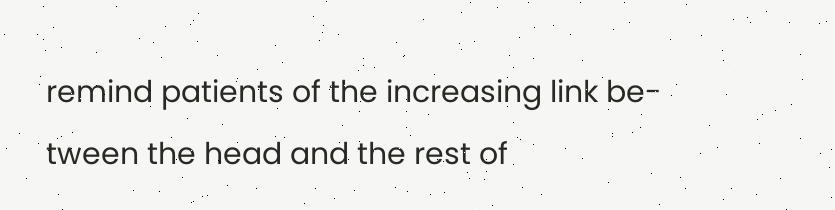remind patients of the increasing link be-tween the head and the rest of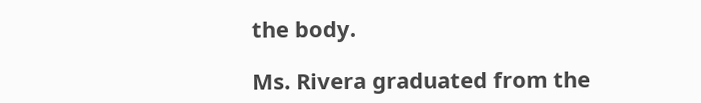the body.

Ms. Rivera graduated from the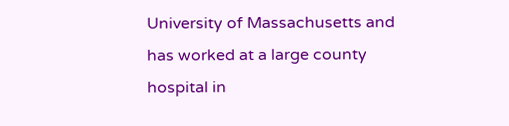University of Massachusetts and has worked at a large county hospital in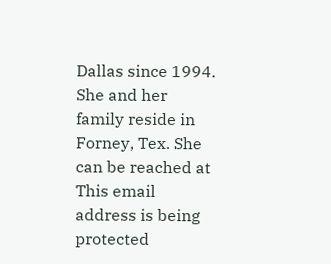Dallas since 1994. She and her family reside in Forney, Tex. She can be reached at This email address is being protected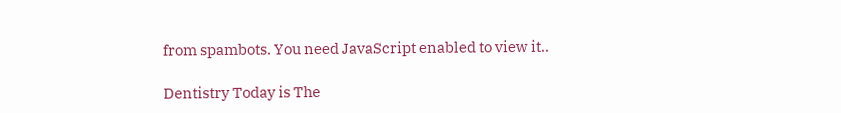from spambots. You need JavaScript enabled to view it..

Dentistry Today is The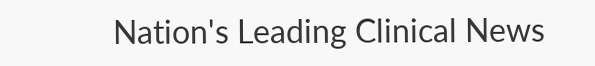Nation's Leading Clinical News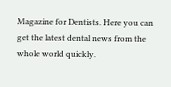Magazine for Dentists. Here you can get the latest dental news from the whole world quickly.